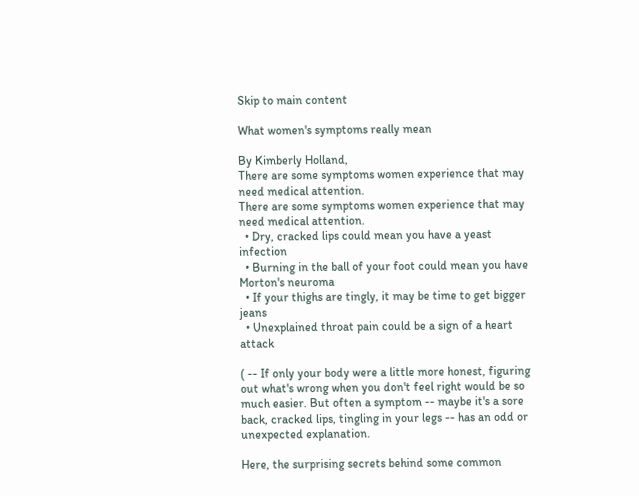Skip to main content

What women's symptoms really mean

By Kimberly Holland,
There are some symptoms women experience that may need medical attention.
There are some symptoms women experience that may need medical attention.
  • Dry, cracked lips could mean you have a yeast infection
  • Burning in the ball of your foot could mean you have Morton's neuroma
  • If your thighs are tingly, it may be time to get bigger jeans
  • Unexplained throat pain could be a sign of a heart attack

( -- If only your body were a little more honest, figuring out what's wrong when you don't feel right would be so much easier. But often a symptom -- maybe it's a sore back, cracked lips, tingling in your legs -- has an odd or unexpected explanation.

Here, the surprising secrets behind some common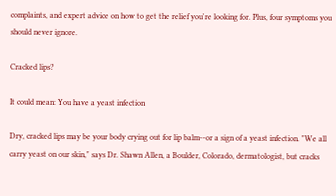complaints, and expert advice on how to get the relief you're looking for. Plus, four symptoms you should never ignore.

Cracked lips?

It could mean: You have a yeast infection

Dry, cracked lips may be your body crying out for lip balm--or a sign of a yeast infection. "We all carry yeast on our skin," says Dr. Shawn Allen, a Boulder, Colorado, dermatologist, but cracks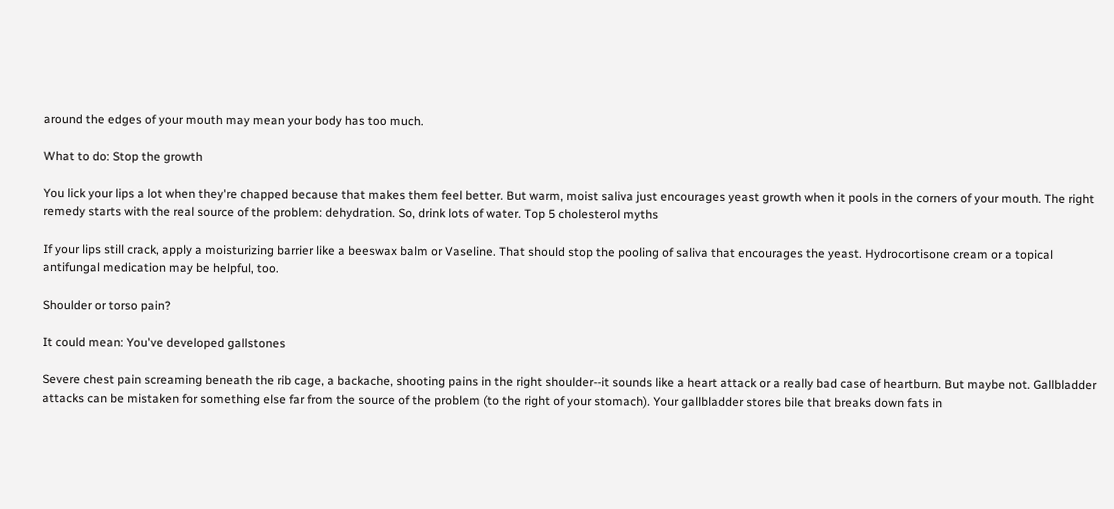around the edges of your mouth may mean your body has too much.

What to do: Stop the growth

You lick your lips a lot when they're chapped because that makes them feel better. But warm, moist saliva just encourages yeast growth when it pools in the corners of your mouth. The right remedy starts with the real source of the problem: dehydration. So, drink lots of water. Top 5 cholesterol myths

If your lips still crack, apply a moisturizing barrier like a beeswax balm or Vaseline. That should stop the pooling of saliva that encourages the yeast. Hydrocortisone cream or a topical antifungal medication may be helpful, too.

Shoulder or torso pain?

It could mean: You've developed gallstones

Severe chest pain screaming beneath the rib cage, a backache, shooting pains in the right shoulder--it sounds like a heart attack or a really bad case of heartburn. But maybe not. Gallbladder attacks can be mistaken for something else far from the source of the problem (to the right of your stomach). Your gallbladder stores bile that breaks down fats in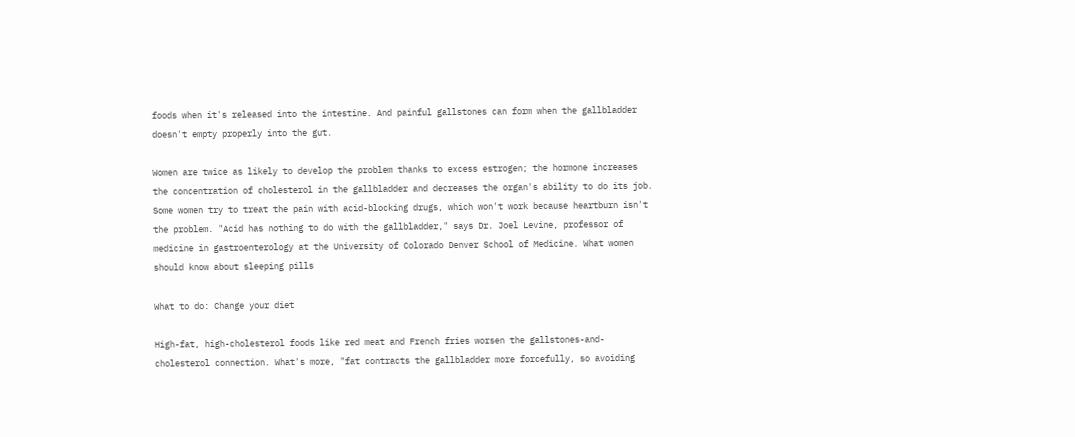foods when it's released into the intestine. And painful gallstones can form when the gallbladder doesn't empty properly into the gut.

Women are twice as likely to develop the problem thanks to excess estrogen; the hormone increases the concentration of cholesterol in the gallbladder and decreases the organ's ability to do its job. Some women try to treat the pain with acid-blocking drugs, which won't work because heartburn isn't the problem. "Acid has nothing to do with the gallbladder," says Dr. Joel Levine, professor of medicine in gastroenterology at the University of Colorado Denver School of Medicine. What women should know about sleeping pills

What to do: Change your diet

High-fat, high-cholesterol foods like red meat and French fries worsen the gallstones-and-cholesterol connection. What's more, "fat contracts the gallbladder more forcefully, so avoiding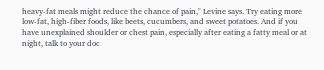heavy-fat meals might reduce the chance of pain," Levine says. Try eating more low-fat, high-fiber foods, like beets, cucumbers, and sweet potatoes. And if you have unexplained shoulder or chest pain, especially after eating a fatty meal or at night, talk to your doc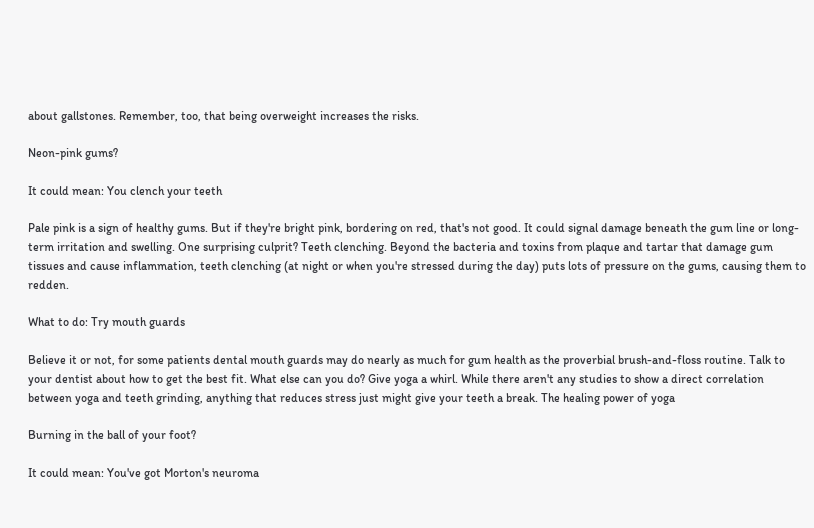about gallstones. Remember, too, that being overweight increases the risks.

Neon-pink gums?

It could mean: You clench your teeth

Pale pink is a sign of healthy gums. But if they're bright pink, bordering on red, that's not good. It could signal damage beneath the gum line or long-term irritation and swelling. One surprising culprit? Teeth clenching. Beyond the bacteria and toxins from plaque and tartar that damage gum tissues and cause inflammation, teeth clenching (at night or when you're stressed during the day) puts lots of pressure on the gums, causing them to redden.

What to do: Try mouth guards

Believe it or not, for some patients dental mouth guards may do nearly as much for gum health as the proverbial brush-and-floss routine. Talk to your dentist about how to get the best fit. What else can you do? Give yoga a whirl. While there aren't any studies to show a direct correlation between yoga and teeth grinding, anything that reduces stress just might give your teeth a break. The healing power of yoga

Burning in the ball of your foot?

It could mean: You've got Morton's neuroma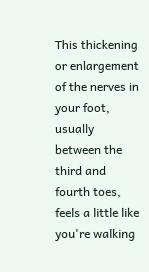This thickening or enlargement of the nerves in your foot, usually between the third and fourth toes, feels a little like you're walking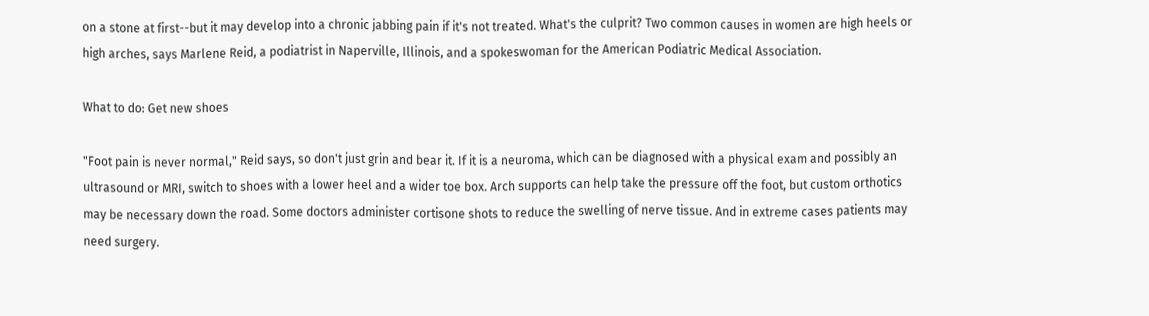on a stone at first--but it may develop into a chronic jabbing pain if it's not treated. What's the culprit? Two common causes in women are high heels or high arches, says Marlene Reid, a podiatrist in Naperville, Illinois, and a spokeswoman for the American Podiatric Medical Association.

What to do: Get new shoes

"Foot pain is never normal," Reid says, so don't just grin and bear it. If it is a neuroma, which can be diagnosed with a physical exam and possibly an ultrasound or MRI, switch to shoes with a lower heel and a wider toe box. Arch supports can help take the pressure off the foot, but custom orthotics may be necessary down the road. Some doctors administer cortisone shots to reduce the swelling of nerve tissue. And in extreme cases patients may need surgery.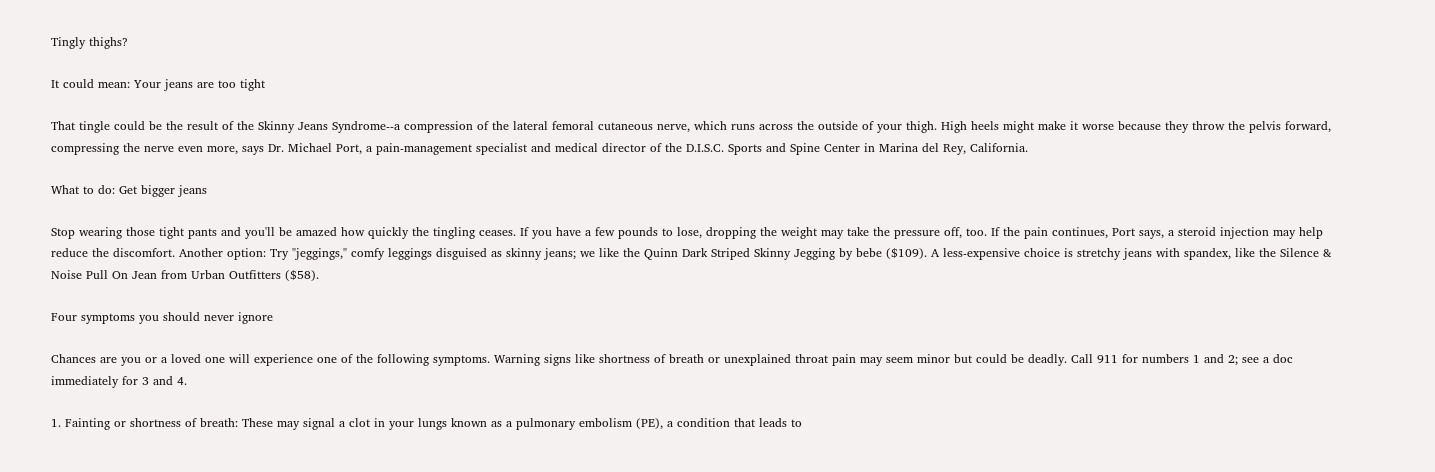Tingly thighs?

It could mean: Your jeans are too tight

That tingle could be the result of the Skinny Jeans Syndrome--a compression of the lateral femoral cutaneous nerve, which runs across the outside of your thigh. High heels might make it worse because they throw the pelvis forward, compressing the nerve even more, says Dr. Michael Port, a pain-management specialist and medical director of the D.I.S.C. Sports and Spine Center in Marina del Rey, California.

What to do: Get bigger jeans

Stop wearing those tight pants and you'll be amazed how quickly the tingling ceases. If you have a few pounds to lose, dropping the weight may take the pressure off, too. If the pain continues, Port says, a steroid injection may help reduce the discomfort. Another option: Try "jeggings," comfy leggings disguised as skinny jeans; we like the Quinn Dark Striped Skinny Jegging by bebe ($109). A less-expensive choice is stretchy jeans with spandex, like the Silence & Noise Pull On Jean from Urban Outfitters ($58).

Four symptoms you should never ignore

Chances are you or a loved one will experience one of the following symptoms. Warning signs like shortness of breath or unexplained throat pain may seem minor but could be deadly. Call 911 for numbers 1 and 2; see a doc immediately for 3 and 4.

1. Fainting or shortness of breath: These may signal a clot in your lungs known as a pulmonary embolism (PE), a condition that leads to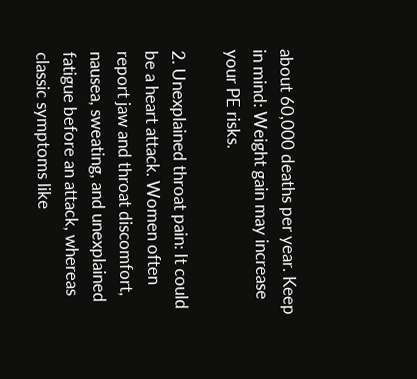about 60,000 deaths per year. Keep in mind: Weight gain may increase your PE risks.

2. Unexplained throat pain: It could be a heart attack. Women often report jaw and throat discomfort, nausea, sweating, and unexplained fatigue before an attack, whereas classic symptoms like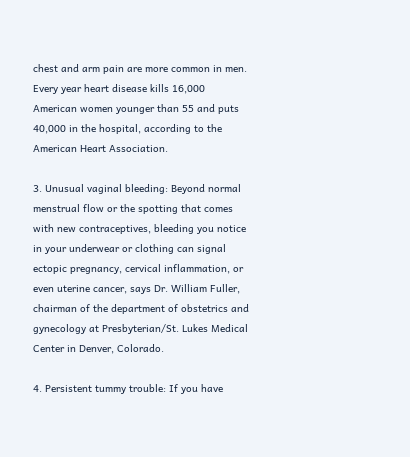chest and arm pain are more common in men. Every year heart disease kills 16,000 American women younger than 55 and puts 40,000 in the hospital, according to the American Heart Association.

3. Unusual vaginal bleeding: Beyond normal menstrual flow or the spotting that comes with new contraceptives, bleeding you notice in your underwear or clothing can signal ectopic pregnancy, cervical inflammation, or even uterine cancer, says Dr. William Fuller, chairman of the department of obstetrics and gynecology at Presbyterian/St. Lukes Medical Center in Denver, Colorado.

4. Persistent tummy trouble: If you have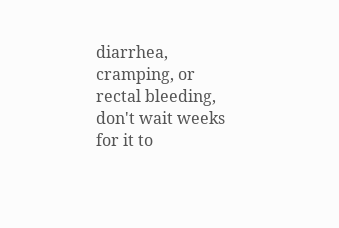diarrhea, cramping, or rectal bleeding, don't wait weeks for it to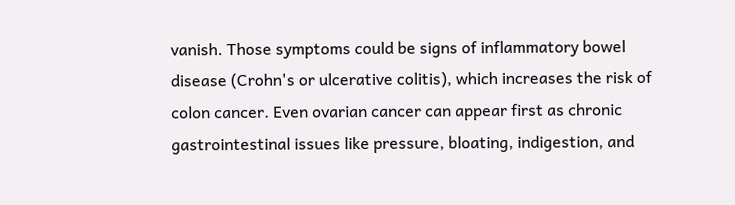vanish. Those symptoms could be signs of inflammatory bowel disease (Crohn's or ulcerative colitis), which increases the risk of colon cancer. Even ovarian cancer can appear first as chronic gastrointestinal issues like pressure, bloating, indigestion, and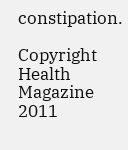constipation.

Copyright Health Magazine 2011